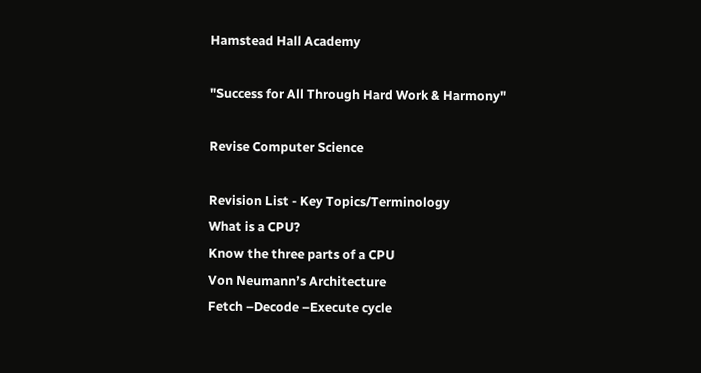Hamstead Hall Academy

"Success for All Through Hard Work & Harmony"

Revise Computer Science

Revision List - Key Topics/Terminology
What is a CPU?
Know the three parts of a CPU
Von Neumann’s Architecture
Fetch –Decode –Execute cycle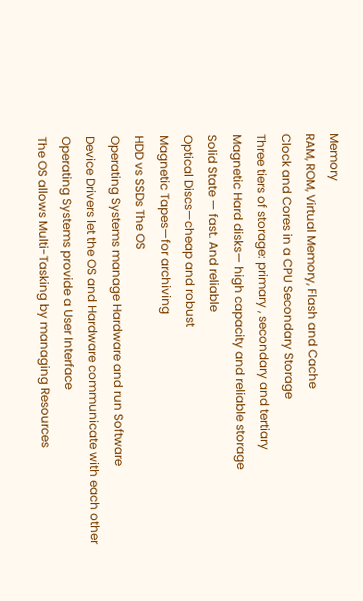Memory
RAM, ROM, Virtual Memory, Flash and Cache
Clock and Cores in a CPU Secondary Storage
Three tiers of storage: primary , secondary and tertiary
Magnetic Hard disks— high capacity and reliable storage
Solid State — fast. And reliable
Optical Discs—cheap and robust
Magnetic Tapes—for archiving
HDD vs SSDs The OS
Operating Systems manage Hardware and run Software
Device Drivers let the OS and Hardware communicate with each other
Operating Systems provide a User Interface
The OS allows Multi-Tasking by managing Resources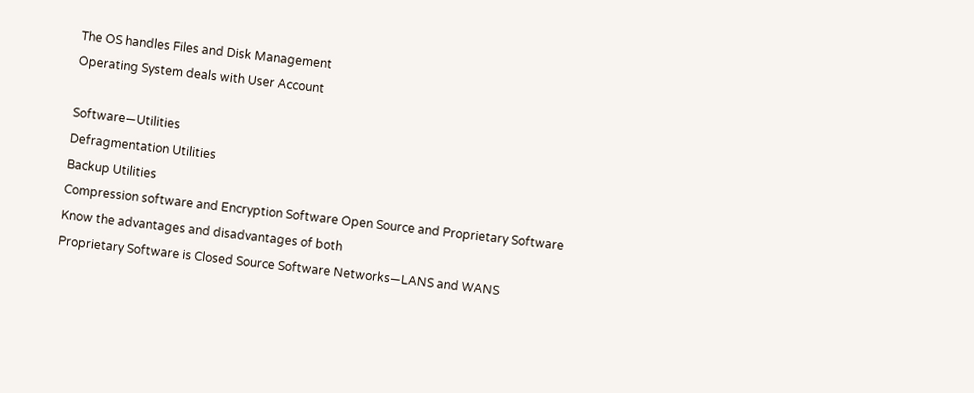The OS handles Files and Disk Management
Operating System deals with User Account

Software—Utilities
Defragmentation Utilities
Backup Utilities
Compression software and Encryption Software Open Source and Proprietary Software
Know the advantages and disadvantages of both
Proprietary Software is Closed Source Software Networks—LANS and WANS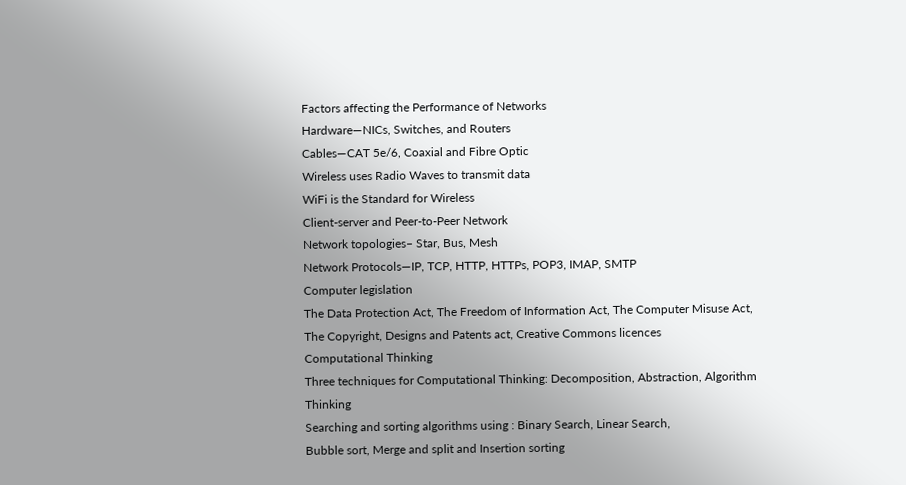Factors affecting the Performance of Networks
Hardware—NICs, Switches, and Routers
Cables—CAT 5e/6, Coaxial and Fibre Optic
Wireless uses Radio Waves to transmit data
WiFi is the Standard for Wireless
Client-server and Peer-to-Peer Network
Network topologies– Star, Bus, Mesh
Network Protocols—IP, TCP, HTTP, HTTPs, POP3, IMAP, SMTP
Computer legislation
The Data Protection Act, The Freedom of Information Act, The Computer Misuse Act, The Copyright, Designs and Patents act, Creative Commons licences
Computational Thinking
Three techniques for Computational Thinking: Decomposition, Abstraction, Algorithm Thinking
Searching and sorting algorithms using : Binary Search, Linear Search,
Bubble sort, Merge and split and Insertion sorting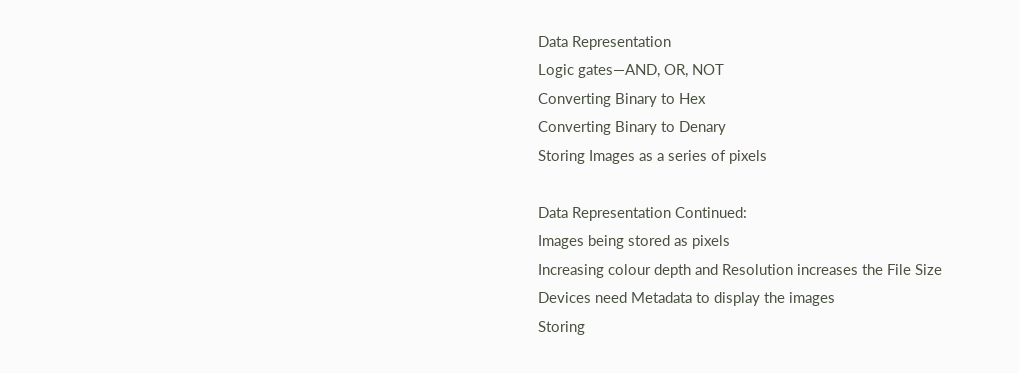Data Representation
Logic gates—AND, OR, NOT
Converting Binary to Hex
Converting Binary to Denary
Storing Images as a series of pixels

Data Representation Continued:
Images being stored as pixels
Increasing colour depth and Resolution increases the File Size
Devices need Metadata to display the images
Storing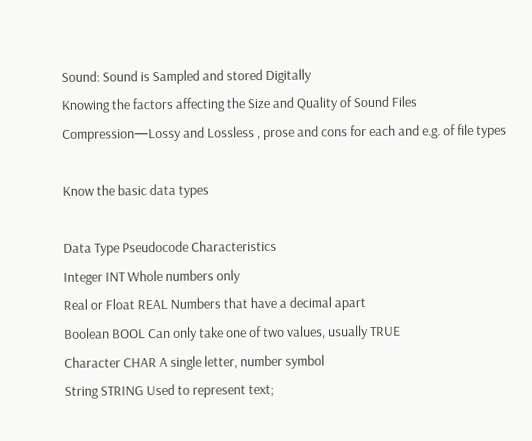Sound: Sound is Sampled and stored Digitally
Knowing the factors affecting the Size and Quality of Sound Files
Compression—Lossy and Lossless , prose and cons for each and e.g. of file types

Know the basic data types

Data Type Pseudocode Characteristics
Integer INT Whole numbers only
Real or Float REAL Numbers that have a decimal apart
Boolean BOOL Can only take one of two values, usually TRUE
Character CHAR A single letter, number symbol
String STRING Used to represent text;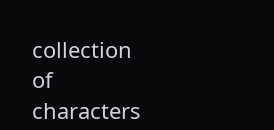collection of characters